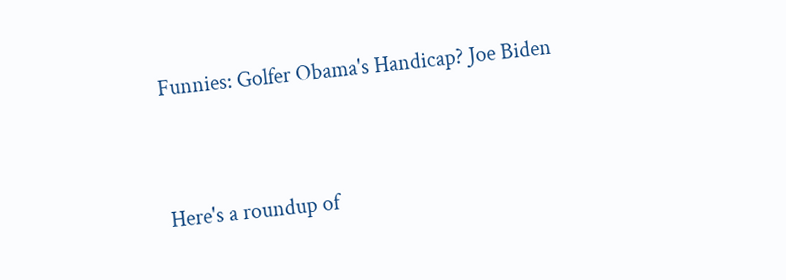Funnies: Golfer Obama's Handicap? Joe Biden


Here's a roundup of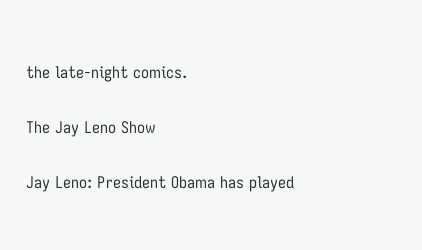the late-night comics.

The Jay Leno Show

Jay Leno: President Obama has played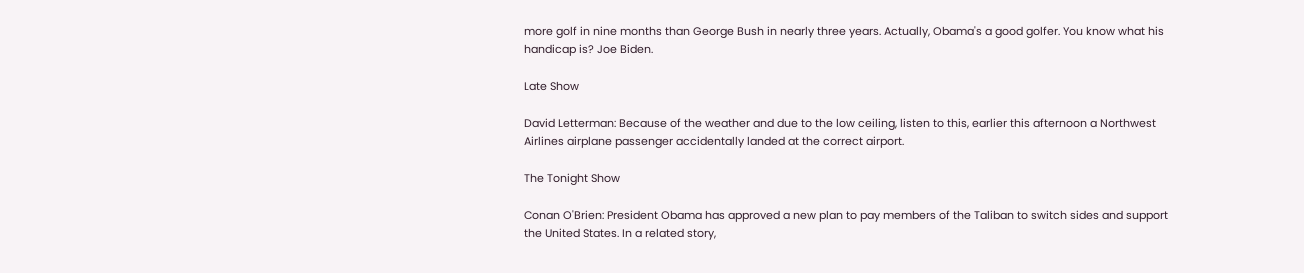more golf in nine months than George Bush in nearly three years. Actually, Obama's a good golfer. You know what his handicap is? Joe Biden.

Late Show

David Letterman: Because of the weather and due to the low ceiling, listen to this, earlier this afternoon a Northwest Airlines airplane passenger accidentally landed at the correct airport.

The Tonight Show

Conan O'Brien: President Obama has approved a new plan to pay members of the Taliban to switch sides and support the United States. In a related story,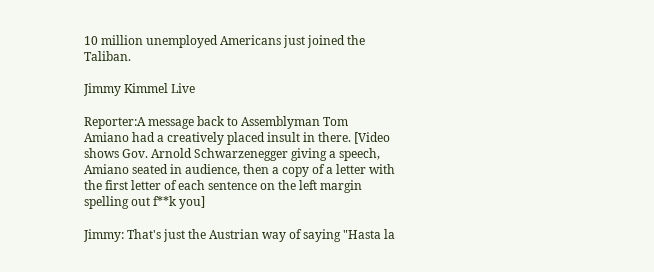10 million unemployed Americans just joined the Taliban.

Jimmy Kimmel Live

Reporter:A message back to Assemblyman Tom Amiano had a creatively placed insult in there. [Video shows Gov. Arnold Schwarzenegger giving a speech, Amiano seated in audience, then a copy of a letter with the first letter of each sentence on the left margin spelling out f**k you]

Jimmy: That's just the Austrian way of saying "Hasta la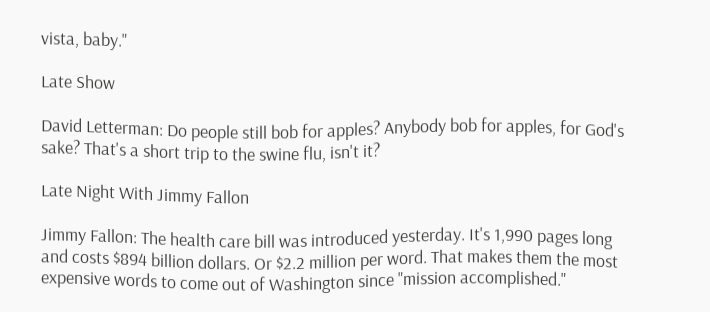vista, baby."

Late Show

David Letterman: Do people still bob for apples? Anybody bob for apples, for God's sake? That's a short trip to the swine flu, isn't it?

Late Night With Jimmy Fallon

Jimmy Fallon: The health care bill was introduced yesterday. It's 1,990 pages long and costs $894 billion dollars. Or $2.2 million per word. That makes them the most expensive words to come out of Washington since "mission accomplished."